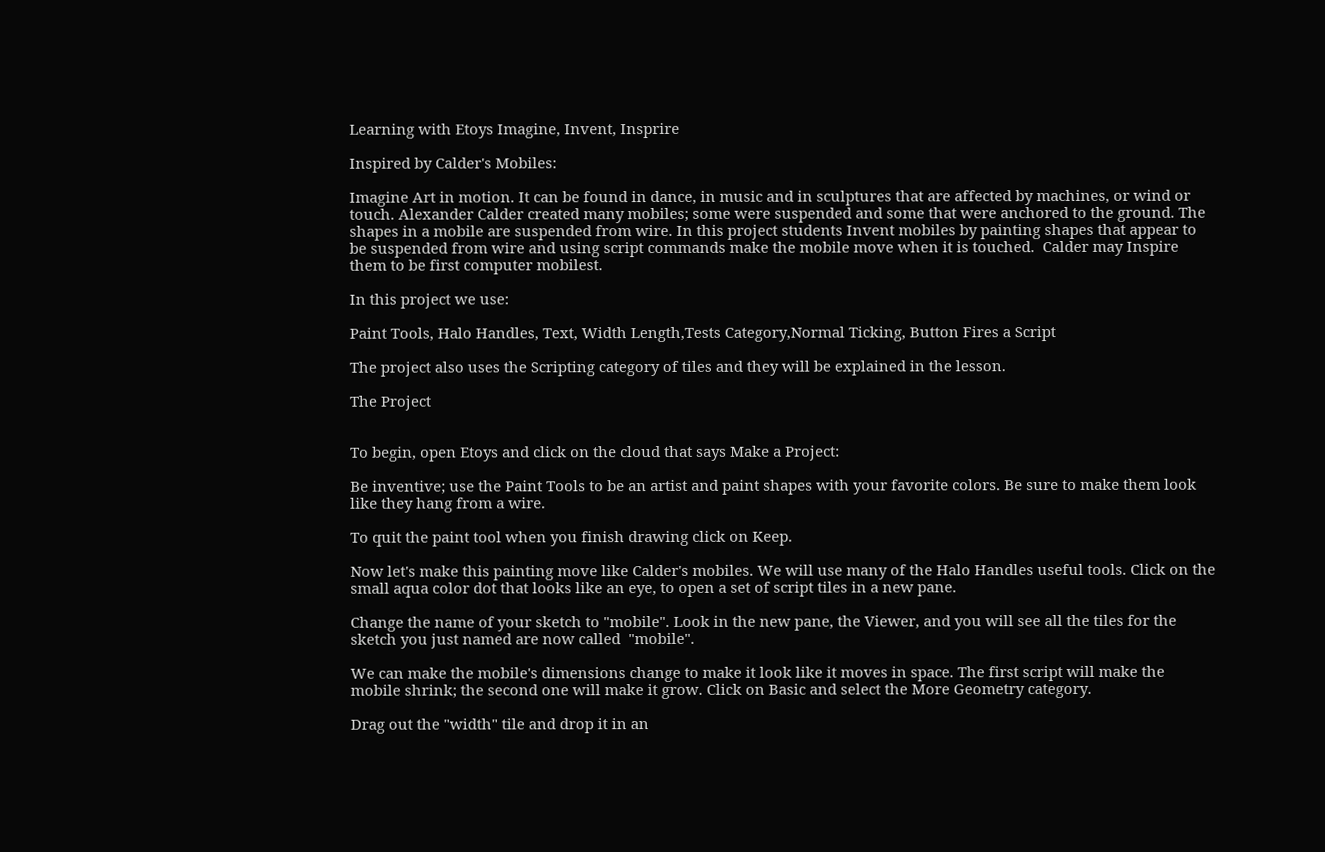Learning with Etoys Imagine, Invent, Insprire

Inspired by Calder's Mobiles:

Imagine Art in motion. It can be found in dance, in music and in sculptures that are affected by machines, or wind or touch. Alexander Calder created many mobiles; some were suspended and some that were anchored to the ground. The shapes in a mobile are suspended from wire. In this project students Invent mobiles by painting shapes that appear to be suspended from wire and using script commands make the mobile move when it is touched.  Calder may Inspire them to be first computer mobilest.

In this project we use:

Paint Tools, Halo Handles, Text, Width Length,Tests Category,Normal Ticking, Button Fires a Script

The project also uses the Scripting category of tiles and they will be explained in the lesson.

The Project


To begin, open Etoys and click on the cloud that says Make a Project:

Be inventive; use the Paint Tools to be an artist and paint shapes with your favorite colors. Be sure to make them look like they hang from a wire.

To quit the paint tool when you finish drawing click on Keep.

Now let's make this painting move like Calder's mobiles. We will use many of the Halo Handles useful tools. Click on the small aqua color dot that looks like an eye, to open a set of script tiles in a new pane.

Change the name of your sketch to "mobile". Look in the new pane, the Viewer, and you will see all the tiles for the sketch you just named are now called  "mobile".

We can make the mobile's dimensions change to make it look like it moves in space. The first script will make the mobile shrink; the second one will make it grow. Click on Basic and select the More Geometry category.

Drag out the "width" tile and drop it in an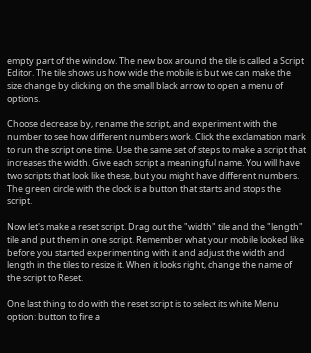empty part of the window. The new box around the tile is called a Script Editor. The tile shows us how wide the mobile is but we can make the size change by clicking on the small black arrow to open a menu of options.

Choose decrease by, rename the script, and experiment with the number to see how different numbers work. Click the exclamation mark to run the script one time. Use the same set of steps to make a script that increases the width. Give each script a meaningful name. You will have two scripts that look like these, but you might have different numbers. The green circle with the clock is a button that starts and stops the script.

Now let's make a reset script. Drag out the "width" tile and the "length" tile and put them in one script. Remember what your mobile looked like before you started experimenting with it and adjust the width and length in the tiles to resize it. When it looks right, change the name of the script to Reset.

One last thing to do with the reset script is to select its white Menu option: button to fire a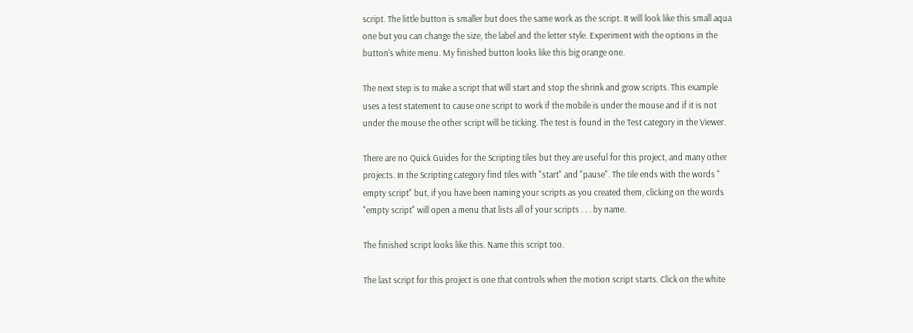script. The little button is smaller but does the same work as the script. It will look like this small aqua one but you can change the size, the label and the letter style. Experiment with the options in the button's white menu. My finished button looks like this big orange one.

The next step is to make a script that will start and stop the shrink and grow scripts. This example uses a test statement to cause one script to work if the mobile is under the mouse and if it is not under the mouse the other script will be ticking. The test is found in the Test category in the Viewer.

There are no Quick Guides for the Scripting tiles but they are useful for this project, and many other projects. In the Scripting category find tiles with "start" and "pause". The tile ends with the words " empty script" but, if you have been naming your scripts as you created them, clicking on the words "empty script" will open a menu that lists all of your scripts . . . by name.

The finished script looks like this. Name this script too.

The last script for this project is one that controls when the motion script starts. Click on the white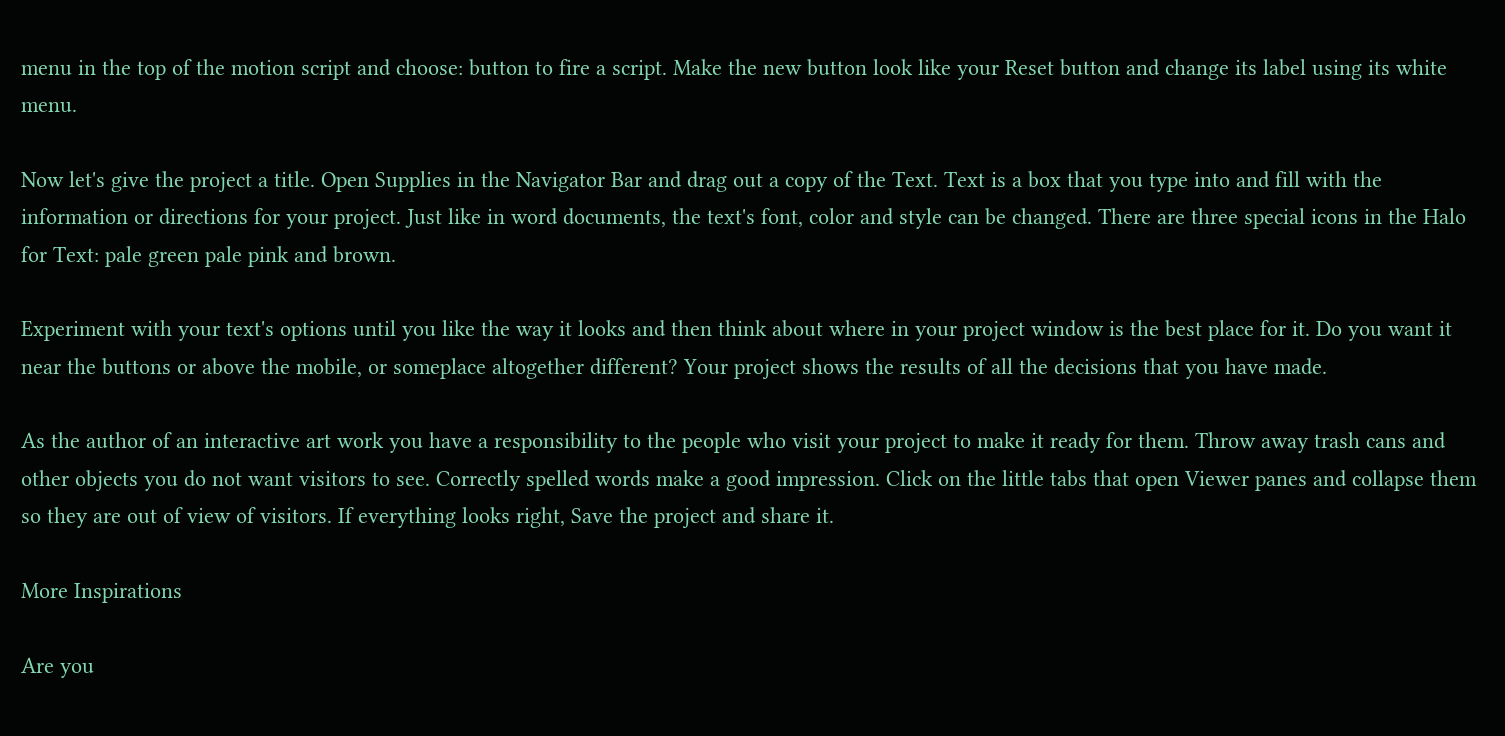menu in the top of the motion script and choose: button to fire a script. Make the new button look like your Reset button and change its label using its white menu.

Now let's give the project a title. Open Supplies in the Navigator Bar and drag out a copy of the Text. Text is a box that you type into and fill with the information or directions for your project. Just like in word documents, the text's font, color and style can be changed. There are three special icons in the Halo for Text: pale green pale pink and brown.

Experiment with your text's options until you like the way it looks and then think about where in your project window is the best place for it. Do you want it near the buttons or above the mobile, or someplace altogether different? Your project shows the results of all the decisions that you have made.

As the author of an interactive art work you have a responsibility to the people who visit your project to make it ready for them. Throw away trash cans and other objects you do not want visitors to see. Correctly spelled words make a good impression. Click on the little tabs that open Viewer panes and collapse them so they are out of view of visitors. If everything looks right, Save the project and share it.

More Inspirations

Are you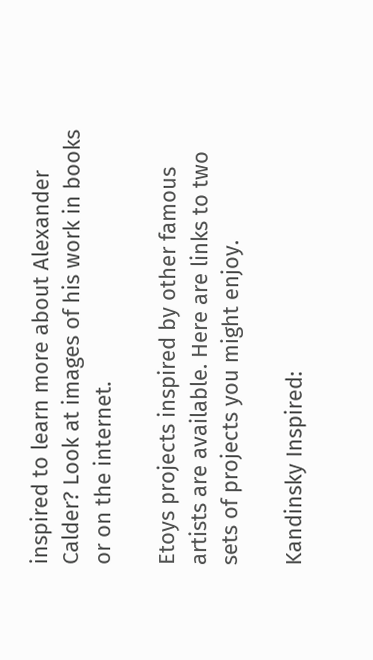inspired to learn more about Alexander Calder? Look at images of his work in books or on the internet.

Etoys projects inspired by other famous artists are available. Here are links to two sets of projects you might enjoy.

Kandinsky Inspired: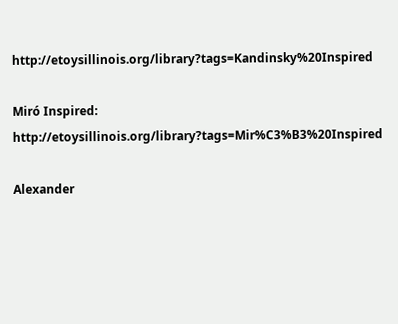http://etoysillinois.org/library?tags=Kandinsky%20Inspired

Miró Inspired: http://etoysillinois.org/library?tags=Mir%C3%B3%20Inspired

Alexander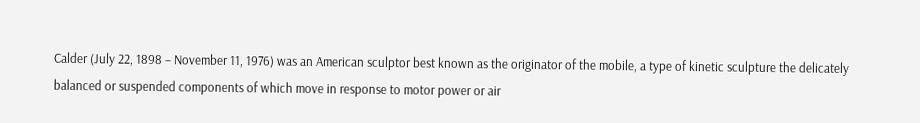Calder (July 22, 1898 – November 11, 1976) was an American sculptor best known as the originator of the mobile, a type of kinetic sculpture the delicately balanced or suspended components of which move in response to motor power or air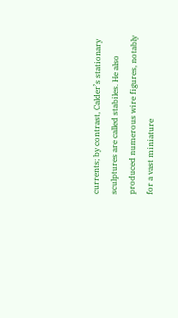currents; by contrast, Calder’s stationary sculptures are called stabiles. He also produced numerous wire figures, notably for a vast miniature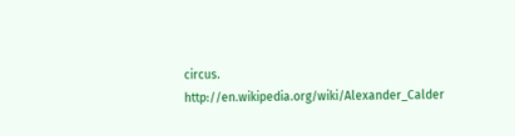circus. http://en.wikipedia.org/wiki/Alexander_Calder